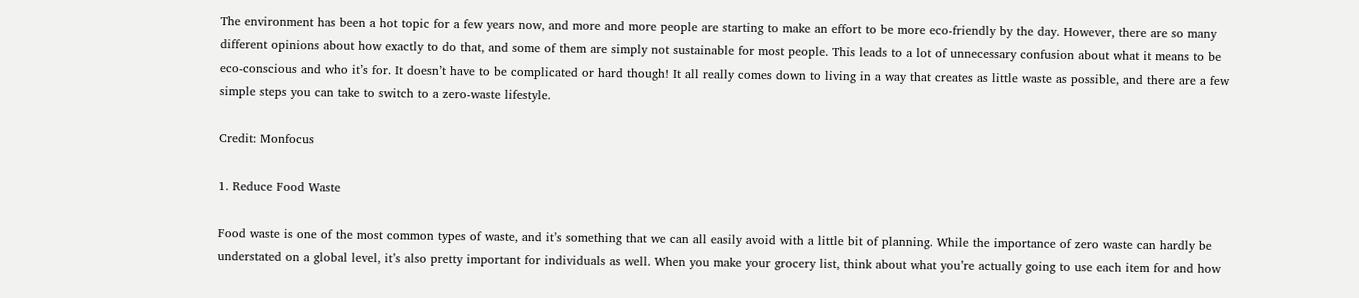The environment has been a hot topic for a few years now, and more and more people are starting to make an effort to be more eco-friendly by the day. However, there are so many different opinions about how exactly to do that, and some of them are simply not sustainable for most people. This leads to a lot of unnecessary confusion about what it means to be eco-conscious and who it’s for. It doesn’t have to be complicated or hard though! It all really comes down to living in a way that creates as little waste as possible, and there are a few simple steps you can take to switch to a zero-waste lifestyle.

Credit: Monfocus

1. Reduce Food Waste

Food waste is one of the most common types of waste, and it’s something that we can all easily avoid with a little bit of planning. While the importance of zero waste can hardly be understated on a global level, it’s also pretty important for individuals as well. When you make your grocery list, think about what you’re actually going to use each item for and how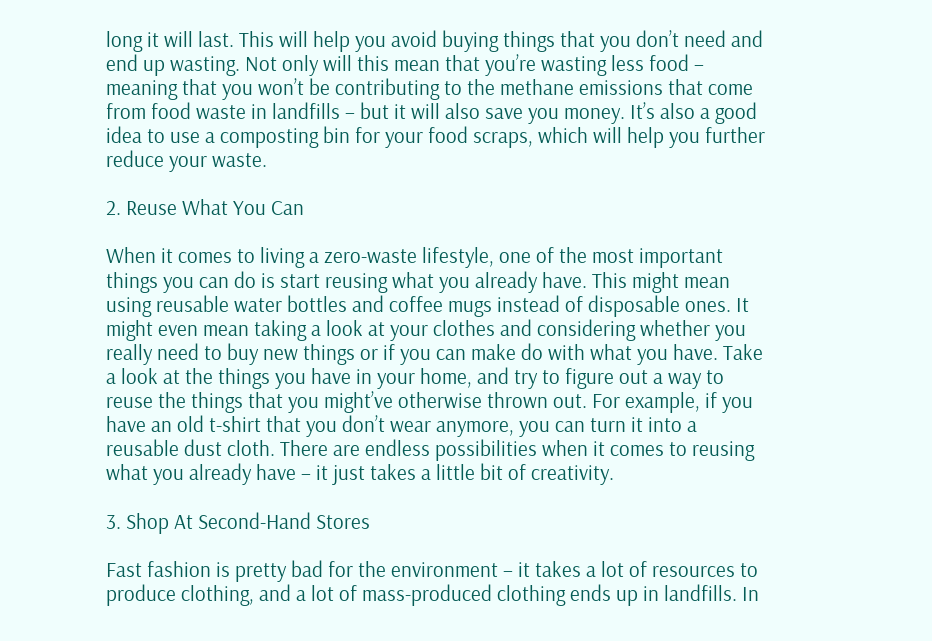long it will last. This will help you avoid buying things that you don’t need and end up wasting. Not only will this mean that you’re wasting less food – meaning that you won’t be contributing to the methane emissions that come from food waste in landfills – but it will also save you money. It’s also a good idea to use a composting bin for your food scraps, which will help you further reduce your waste.

2. Reuse What You Can

When it comes to living a zero-waste lifestyle, one of the most important things you can do is start reusing what you already have. This might mean using reusable water bottles and coffee mugs instead of disposable ones. It might even mean taking a look at your clothes and considering whether you really need to buy new things or if you can make do with what you have. Take a look at the things you have in your home, and try to figure out a way to reuse the things that you might’ve otherwise thrown out. For example, if you have an old t-shirt that you don’t wear anymore, you can turn it into a reusable dust cloth. There are endless possibilities when it comes to reusing what you already have – it just takes a little bit of creativity.

3. Shop At Second-Hand Stores

Fast fashion is pretty bad for the environment – it takes a lot of resources to produce clothing, and a lot of mass-produced clothing ends up in landfills. In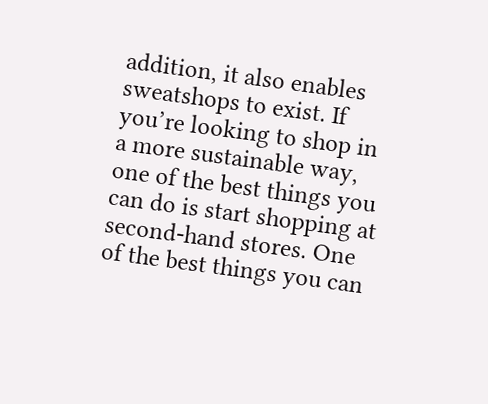addition, it also enables sweatshops to exist. If you’re looking to shop in a more sustainable way, one of the best things you can do is start shopping at second-hand stores. One of the best things you can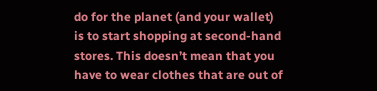do for the planet (and your wallet) is to start shopping at second-hand stores. This doesn’t mean that you have to wear clothes that are out of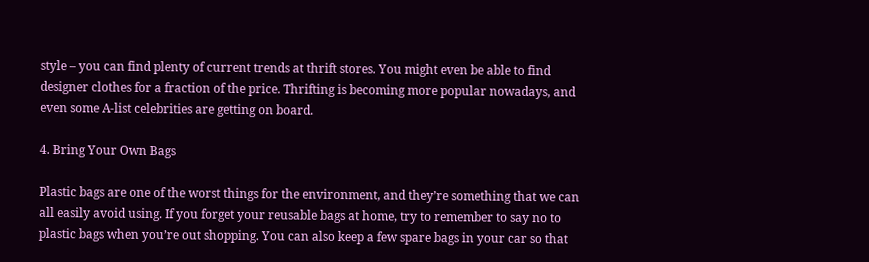style – you can find plenty of current trends at thrift stores. You might even be able to find designer clothes for a fraction of the price. Thrifting is becoming more popular nowadays, and even some A-list celebrities are getting on board.

4. Bring Your Own Bags

Plastic bags are one of the worst things for the environment, and they’re something that we can all easily avoid using. If you forget your reusable bags at home, try to remember to say no to plastic bags when you’re out shopping. You can also keep a few spare bags in your car so that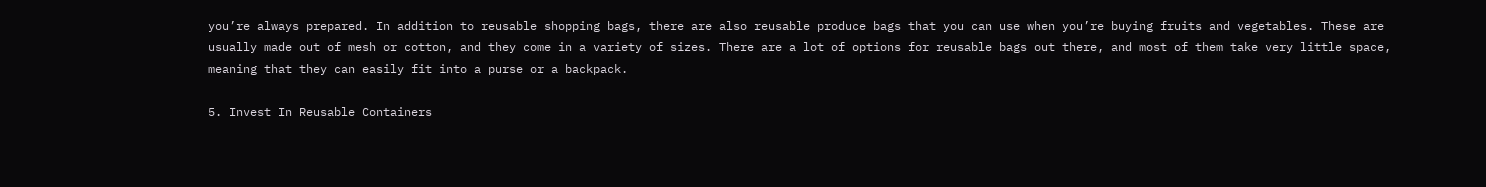you’re always prepared. In addition to reusable shopping bags, there are also reusable produce bags that you can use when you’re buying fruits and vegetables. These are usually made out of mesh or cotton, and they come in a variety of sizes. There are a lot of options for reusable bags out there, and most of them take very little space, meaning that they can easily fit into a purse or a backpack.

5. Invest In Reusable Containers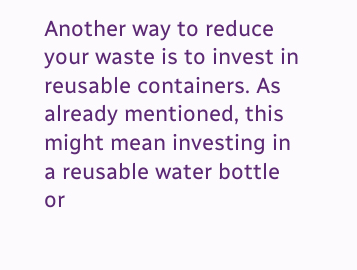Another way to reduce your waste is to invest in reusable containers. As already mentioned, this might mean investing in a reusable water bottle or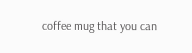coffee mug that you can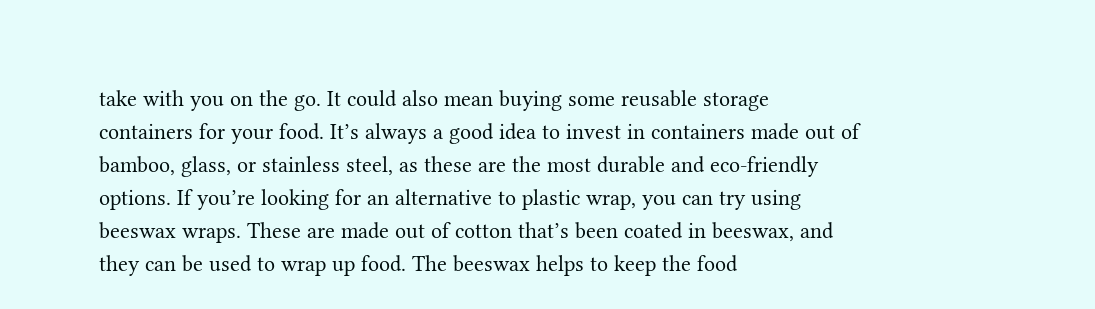take with you on the go. It could also mean buying some reusable storage containers for your food. It’s always a good idea to invest in containers made out of bamboo, glass, or stainless steel, as these are the most durable and eco-friendly options. If you’re looking for an alternative to plastic wrap, you can try using beeswax wraps. These are made out of cotton that’s been coated in beeswax, and they can be used to wrap up food. The beeswax helps to keep the food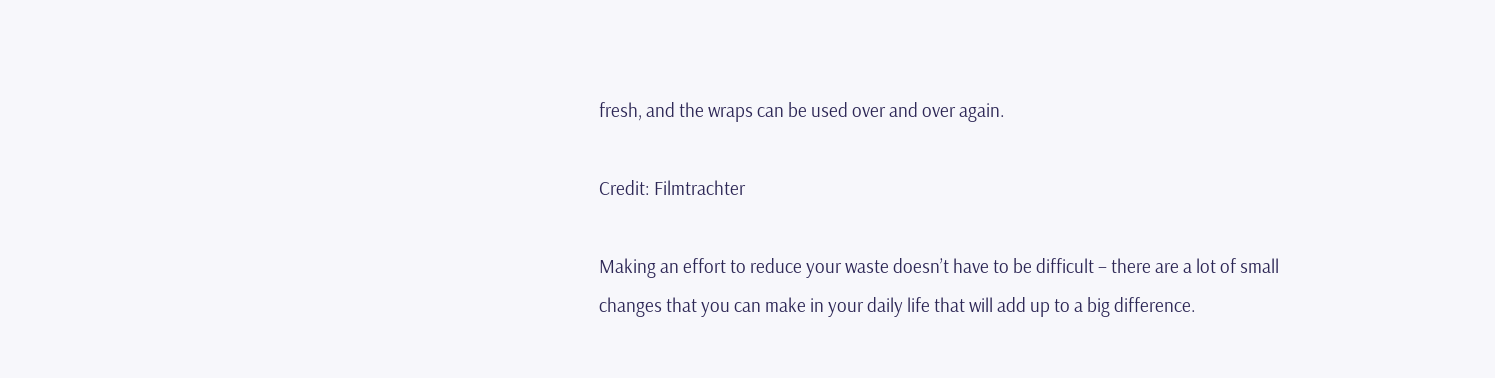fresh, and the wraps can be used over and over again.

Credit: Filmtrachter

Making an effort to reduce your waste doesn’t have to be difficult – there are a lot of small changes that you can make in your daily life that will add up to a big difference.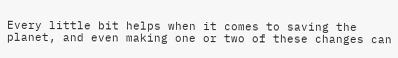Every little bit helps when it comes to saving the planet, and even making one or two of these changes can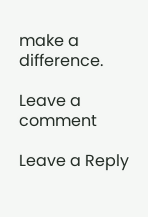make a difference.

Leave a comment

Leave a Reply